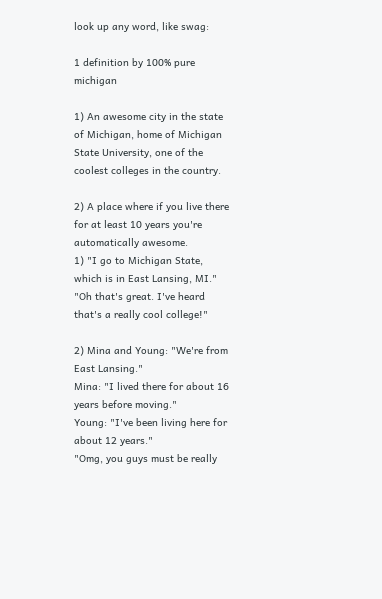look up any word, like swag:

1 definition by 100% pure michigan

1) An awesome city in the state of Michigan, home of Michigan State University, one of the coolest colleges in the country.

2) A place where if you live there for at least 10 years you're automatically awesome.
1) "I go to Michigan State, which is in East Lansing, MI."
"Oh that's great. I've heard that's a really cool college!"

2) Mina and Young: "We're from East Lansing."
Mina: "I lived there for about 16 years before moving."
Young: "I've been living here for about 12 years."
"Omg, you guys must be really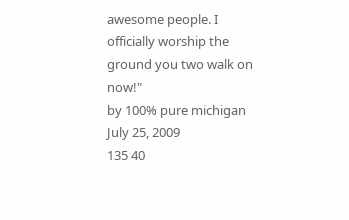awesome people. I officially worship the ground you two walk on now!"
by 100% pure michigan July 25, 2009
135 40